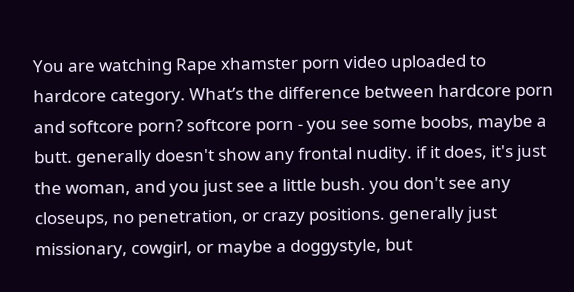You are watching Rape xhamster porn video uploaded to hardcore category. What’s the difference between hardcore porn and softcore porn? softcore porn - you see some boobs, maybe a butt. generally doesn't show any frontal nudity. if it does, it's just the woman, and you just see a little bush. you don't see any closeups, no penetration, or crazy positions. generally just missionary, cowgirl, or maybe a doggystyle, but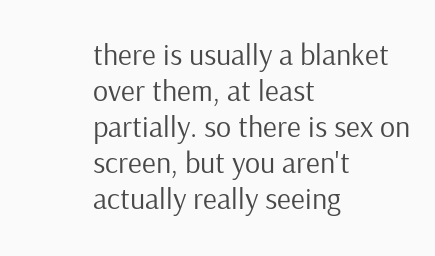there is usually a blanket over them, at least partially. so there is sex on screen, but you aren't actually really seeing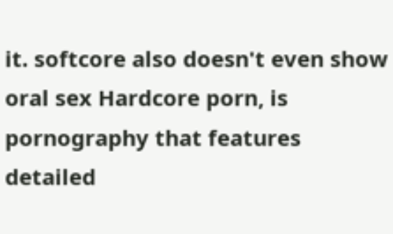it. softcore also doesn't even show oral sex Hardcore porn, is pornography that features detailed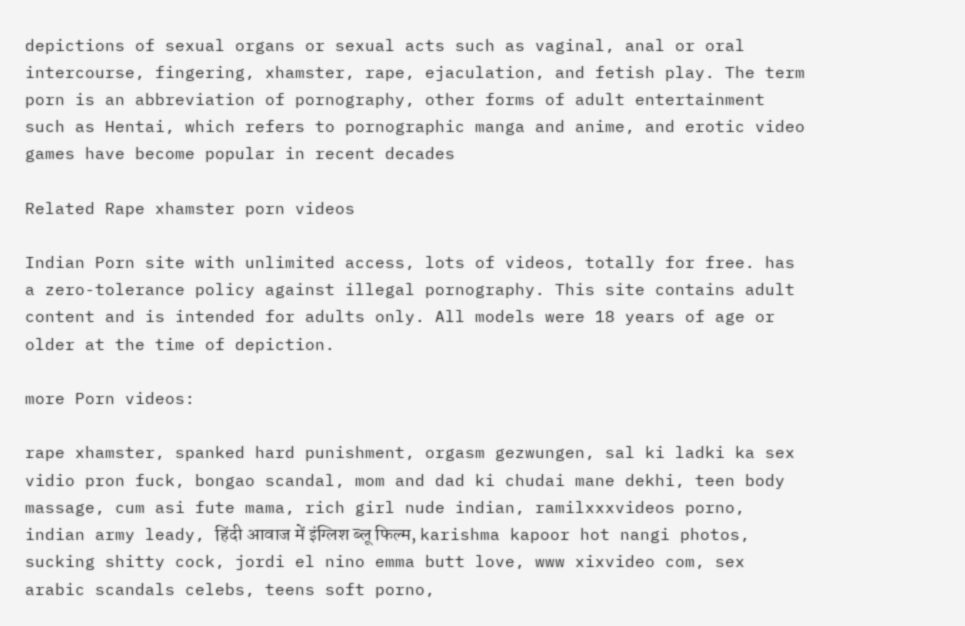depictions of sexual organs or sexual acts such as vaginal, anal or oral intercourse, fingering, xhamster, rape, ejaculation, and fetish play. The term porn is an abbreviation of pornography, other forms of adult entertainment such as Hentai, which refers to pornographic manga and anime, and erotic video games have become popular in recent decades

Related Rape xhamster porn videos

Indian Porn site with unlimited access, lots of videos, totally for free. has a zero-tolerance policy against illegal pornography. This site contains adult content and is intended for adults only. All models were 18 years of age or older at the time of depiction.

more Porn videos:

rape xhamster, spanked hard punishment, orgasm gezwungen, sal ki ladki ka sex vidio pron fuck, bongao scandal, mom and dad ki chudai mane dekhi, teen body massage, cum asi fute mama, rich girl nude indian, ramilxxxvideos porno, indian army leady, हिंदी आवाज में इंग्लिश ब्लू फिल्म, karishma kapoor hot nangi photos, sucking shitty cock, jordi el nino emma butt love, www xixvideo com, sex arabic scandals celebs, teens soft porno,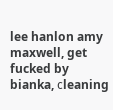lee hanlon amy maxwell, get fucked by bianka, сleaning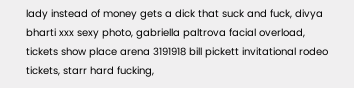lady instead of money gets a dick that suck and fuck, divya bharti xxx sexy photo, gabriella paltrova facial overload, tickets show place arena 3191918 bill pickett invitational rodeo tickets, starr hard fucking,